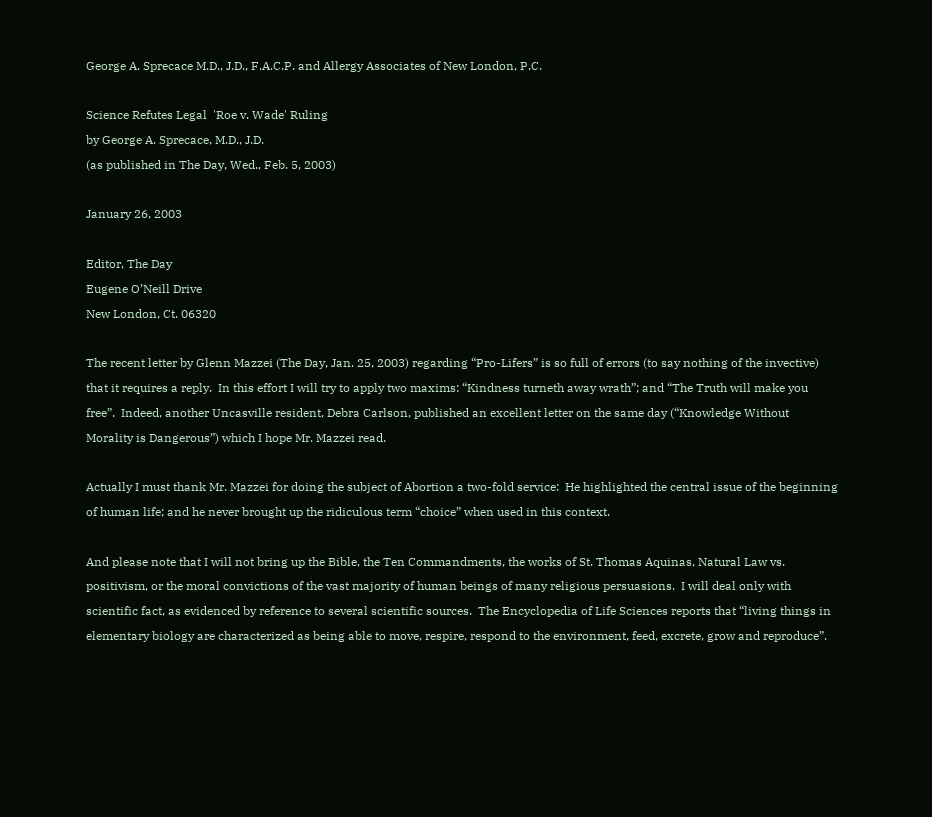George A. Sprecace M.D., J.D., F.A.C.P. and Allergy Associates of New London, P.C.

Science Refutes Legal  'Roe v. Wade' Ruling
by George A. Sprecace, M.D., J.D.
(as published in The Day, Wed., Feb. 5, 2003)

January 26, 2003

Editor, The Day
Eugene O’Neill Drive
New London, Ct. 06320

The recent letter by Glenn Mazzei (The Day, Jan. 25, 2003) regarding “Pro-Lifers” is so full of errors (to say nothing of the invective) that it requires a reply.  In this effort I will try to apply two maxims: “Kindness turneth away wrath”; and “The Truth will make you free”.  Indeed, another Uncasville resident, Debra Carlson, published an excellent letter on the same day (“Knowledge Without Morality is Dangerous”) which I hope Mr. Mazzei read.

Actually I must thank Mr. Mazzei for doing the subject of Abortion a two-fold service:  He highlighted the central issue of the beginning of human life; and he never brought up the ridiculous term “choice” when used in this context.

And please note that I will not bring up the Bible, the Ten Commandments, the works of St. Thomas Aquinas, Natural Law vs. positivism, or the moral convictions of the vast majority of human beings of many religious persuasions.  I will deal only with scientific fact, as evidenced by reference to several scientific sources.  The Encyclopedia of Life Sciences reports that “living things in elementary biology are characterized as being able to move, respire, respond to the environment, feed, excrete, grow and reproduce”.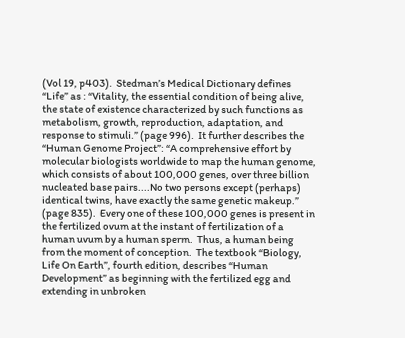(Vol 19, p403).  Stedman’s Medical Dictionary defines “Life” as : “Vitality, the essential condition of being alive, the state of existence characterized by such functions as metabolism, growth, reproduction, adaptation, and response to stimuli.” (page 996).  It further describes the “Human Genome Project”: “A comprehensive effort by molecular biologists worldwide to map the human genome, which consists of about 100,000 genes, over three billion nucleated base pairs....No two persons except (perhaps) identical twins, have exactly the same genetic makeup.” (page 835).  Every one of these 100,000 genes is present in the fertilized ovum at the instant of fertilization of a human uvum by a human sperm.  Thus, a human being from the moment of conception.  The textbook “Biology, Life On Earth”, fourth edition, describes “Human Development” as beginning with the fertilized egg and extending in unbroken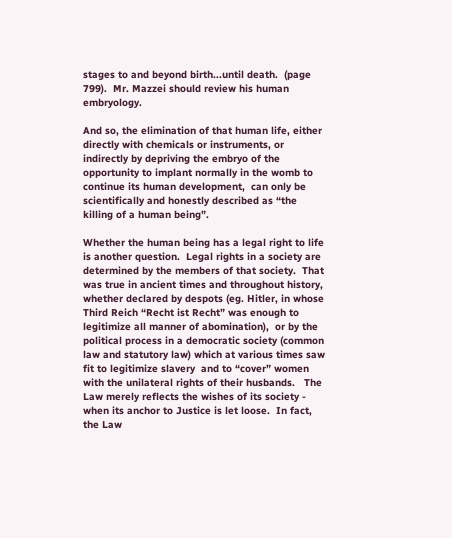stages to and beyond birth...until death.  (page 799).  Mr. Mazzei should review his human embryology.

And so, the elimination of that human life, either directly with chemicals or instruments, or indirectly by depriving the embryo of the opportunity to implant normally in the womb to continue its human development,  can only be scientifically and honestly described as “the killing of a human being”.

Whether the human being has a legal right to life is another question.  Legal rights in a society are determined by the members of that society.  That was true in ancient times and throughout history, whether declared by despots (eg. Hitler, in whose Third Reich “Recht ist Recht” was enough to legitimize all manner of abomination),  or by the political process in a democratic society (common law and statutory law) which at various times saw fit to legitimize slavery  and to “cover” women with the unilateral rights of their husbands.   The Law merely reflects the wishes of its society - when its anchor to Justice is let loose.  In fact, the Law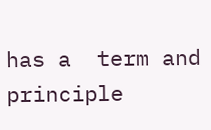has a  term and principle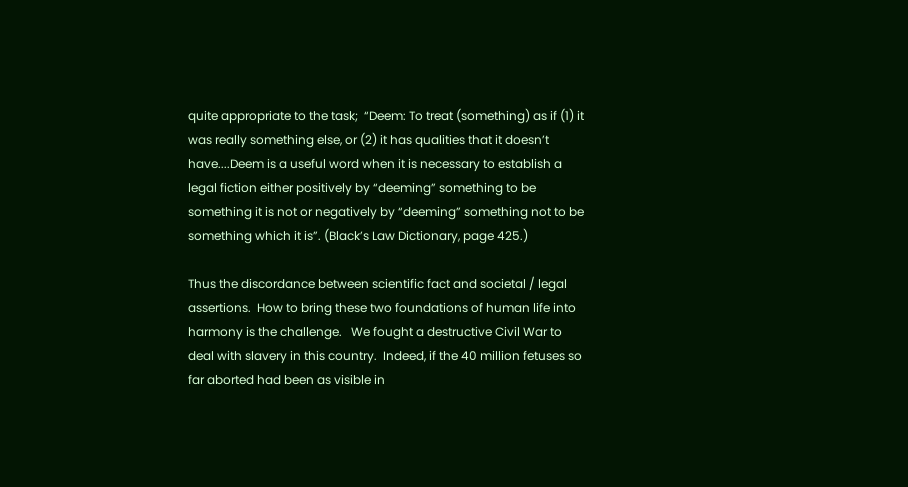quite appropriate to the task;  “Deem: To treat (something) as if (1) it was really something else, or (2) it has qualities that it doesn’t have....Deem is a useful word when it is necessary to establish a legal fiction either positively by “deeming” something to be something it is not or negatively by “deeming” something not to be something which it is”. (Black’s Law Dictionary, page 425.)

Thus the discordance between scientific fact and societal / legal assertions.  How to bring these two foundations of human life into harmony is the challenge.   We fought a destructive Civil War to deal with slavery in this country.  Indeed, if the 40 million fetuses so far aborted had been as visible in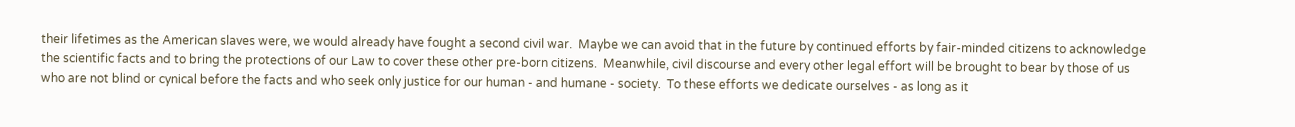their lifetimes as the American slaves were, we would already have fought a second civil war.  Maybe we can avoid that in the future by continued efforts by fair-minded citizens to acknowledge the scientific facts and to bring the protections of our Law to cover these other pre-born citizens.  Meanwhile, civil discourse and every other legal effort will be brought to bear by those of us who are not blind or cynical before the facts and who seek only justice for our human - and humane - society.  To these efforts we dedicate ourselves - as long as it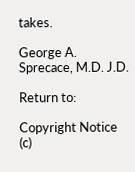takes.

George A. Sprecace, M.D. J.D.

Return to:

Copyright Notice (c)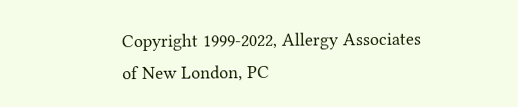Copyright 1999-2022, Allergy Associates of New London, PC